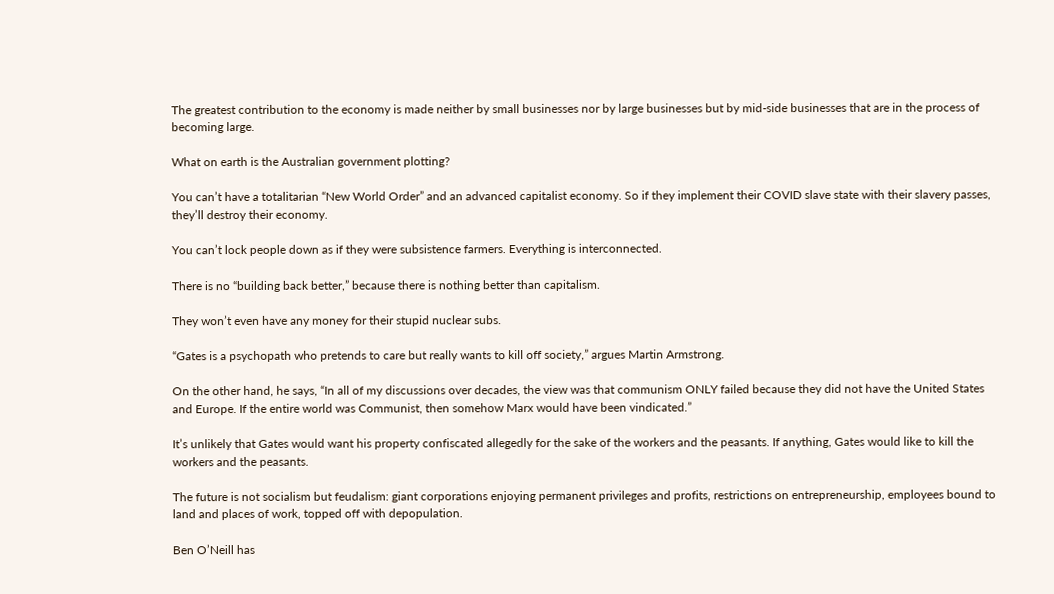The greatest contribution to the economy is made neither by small businesses nor by large businesses but by mid-side businesses that are in the process of becoming large.

What on earth is the Australian government plotting?

You can’t have a totalitarian “New World Order” and an advanced capitalist economy. So if they implement their COVID slave state with their slavery passes, they’ll destroy their economy.

You can’t lock people down as if they were subsistence farmers. Everything is interconnected.

There is no “building back better,” because there is nothing better than capitalism.

They won’t even have any money for their stupid nuclear subs.

“Gates is a psychopath who pretends to care but really wants to kill off society,” argues Martin Armstrong.

On the other hand, he says, “In all of my discussions over decades, the view was that communism ONLY failed because they did not have the United States and Europe. If the entire world was Communist, then somehow Marx would have been vindicated.”

It’s unlikely that Gates would want his property confiscated allegedly for the sake of the workers and the peasants. If anything, Gates would like to kill the workers and the peasants.

The future is not socialism but feudalism: giant corporations enjoying permanent privileges and profits, restrictions on entrepreneurship, employees bound to land and places of work, topped off with depopulation.

Ben O’Neill has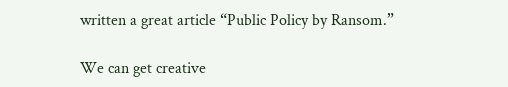written a great article “Public Policy by Ransom.”

We can get creative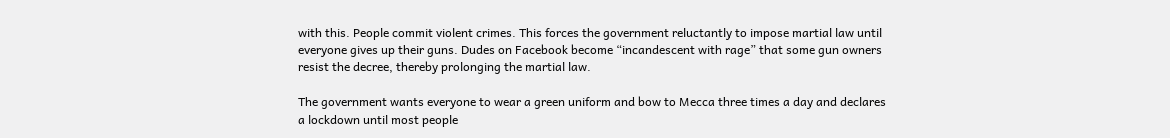with this. People commit violent crimes. This forces the government reluctantly to impose martial law until everyone gives up their guns. Dudes on Facebook become “incandescent with rage” that some gun owners resist the decree, thereby prolonging the martial law.

The government wants everyone to wear a green uniform and bow to Mecca three times a day and declares a lockdown until most people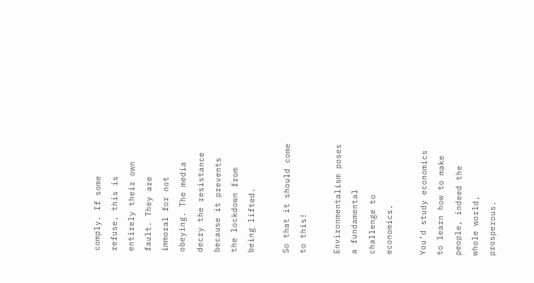comply. If some refuse, this is entirely their own fault. They are immoral for not obeying. The media decry the resistance because it prevents the lockdown from being lifted.

So that it should come to this!

Environmentalism poses a fundamental challenge to economics.

You’d study economics to learn how to make people, indeed the whole world, prosperous.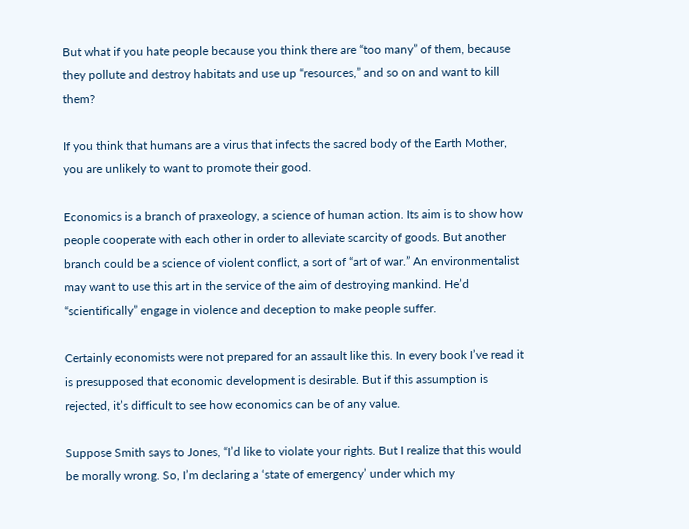But what if you hate people because you think there are “too many” of them, because they pollute and destroy habitats and use up “resources,” and so on and want to kill them?

If you think that humans are a virus that infects the sacred body of the Earth Mother, you are unlikely to want to promote their good.

Economics is a branch of praxeology, a science of human action. Its aim is to show how people cooperate with each other in order to alleviate scarcity of goods. But another branch could be a science of violent conflict, a sort of “art of war.” An environmentalist may want to use this art in the service of the aim of destroying mankind. He’d “scientifically” engage in violence and deception to make people suffer.

Certainly economists were not prepared for an assault like this. In every book I’ve read it is presupposed that economic development is desirable. But if this assumption is rejected, it’s difficult to see how economics can be of any value.

Suppose Smith says to Jones, “I’d like to violate your rights. But I realize that this would be morally wrong. So, I’m declaring a ‘state of emergency’ under which my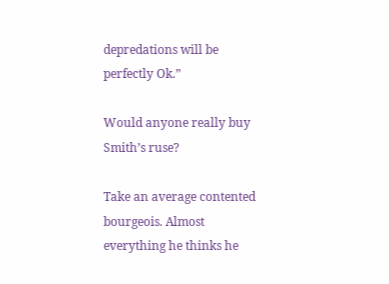depredations will be perfectly Ok.”

Would anyone really buy Smith’s ruse?

Take an average contented bourgeois. Almost everything he thinks he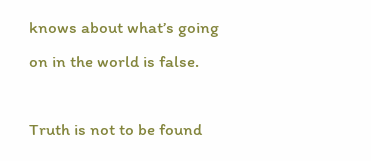knows about what’s going on in the world is false.

Truth is not to be found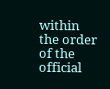within the order of the official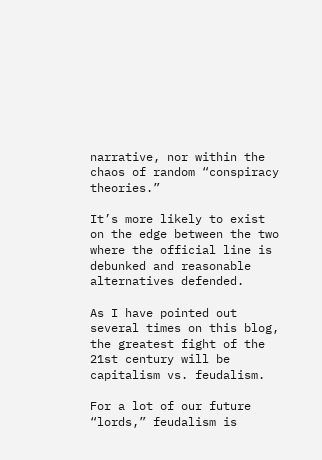narrative, nor within the chaos of random “conspiracy theories.”

It’s more likely to exist on the edge between the two where the official line is debunked and reasonable alternatives defended.

As I have pointed out several times on this blog, the greatest fight of the 21st century will be capitalism vs. feudalism.

For a lot of our future “lords,” feudalism is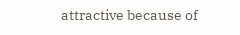attractive because of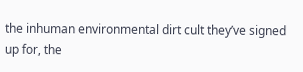the inhuman environmental dirt cult they’ve signed up for, the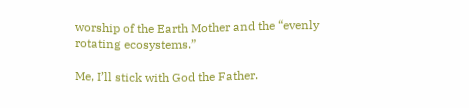worship of the Earth Mother and the “evenly rotating ecosystems.”

Me, I’ll stick with God the Father.